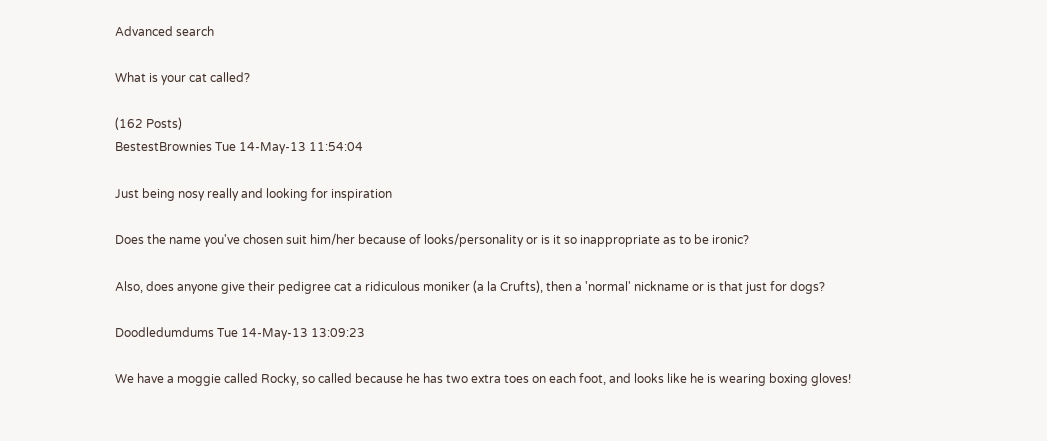Advanced search

What is your cat called?

(162 Posts)
BestestBrownies Tue 14-May-13 11:54:04

Just being nosy really and looking for inspiration

Does the name you've chosen suit him/her because of looks/personality or is it so inappropriate as to be ironic?

Also, does anyone give their pedigree cat a ridiculous moniker (a la Crufts), then a 'normal' nickname or is that just for dogs?

Doodledumdums Tue 14-May-13 13:09:23

We have a moggie called Rocky, so called because he has two extra toes on each foot, and looks like he is wearing boxing gloves!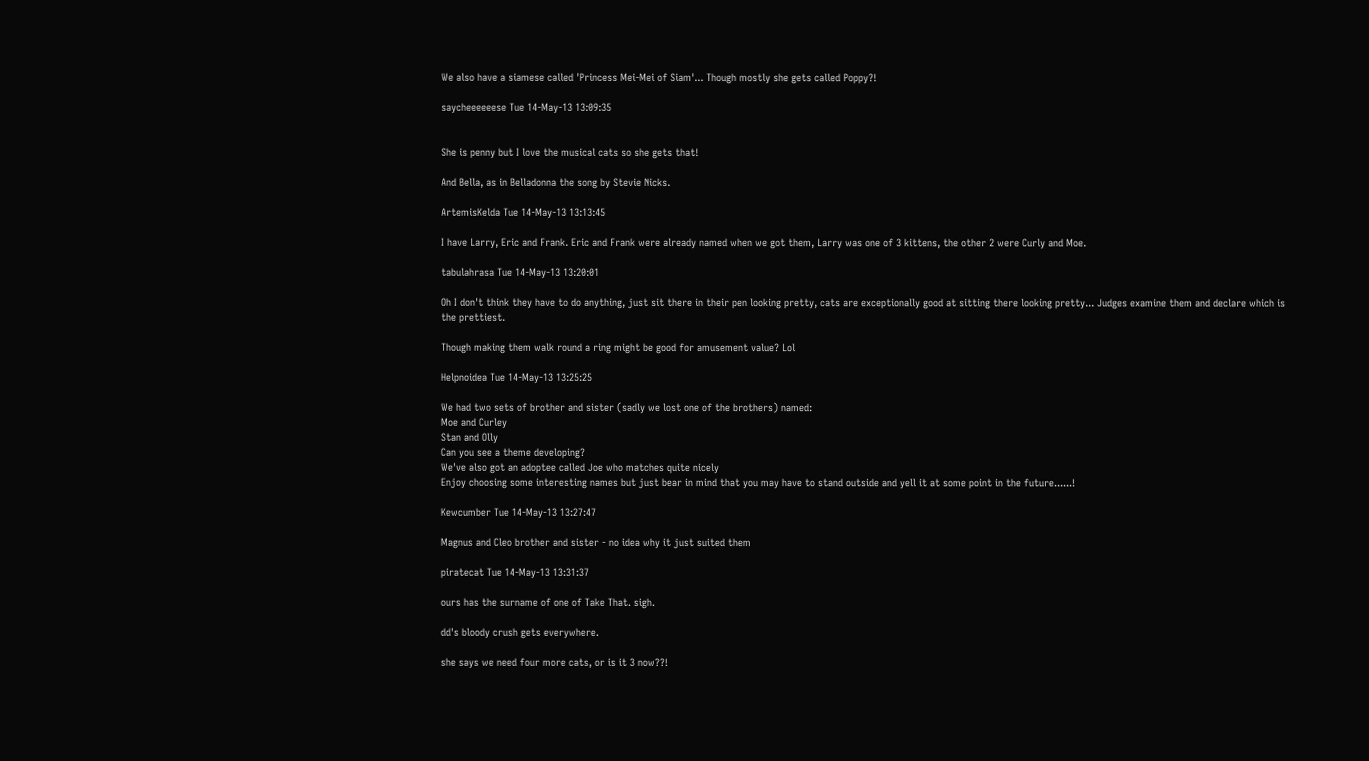We also have a siamese called 'Princess Mei-Mei of Siam'... Though mostly she gets called Poppy?!

saycheeeeeese Tue 14-May-13 13:09:35


She is penny but I love the musical cats so she gets that!

And Bella, as in Belladonna the song by Stevie Nicks.

ArtemisKelda Tue 14-May-13 13:13:45

I have Larry, Eric and Frank. Eric and Frank were already named when we got them, Larry was one of 3 kittens, the other 2 were Curly and Moe.

tabulahrasa Tue 14-May-13 13:20:01

Oh I don't think they have to do anything, just sit there in their pen looking pretty, cats are exceptionally good at sitting there looking pretty... Judges examine them and declare which is the prettiest.

Though making them walk round a ring might be good for amusement value? Lol

Helpnoidea Tue 14-May-13 13:25:25

We had two sets of brother and sister (sadly we lost one of the brothers) named:
Moe and Curley
Stan and Olly
Can you see a theme developing?
We've also got an adoptee called Joe who matches quite nicely
Enjoy choosing some interesting names but just bear in mind that you may have to stand outside and yell it at some point in the future......!

Kewcumber Tue 14-May-13 13:27:47

Magnus and Cleo brother and sister - no idea why it just suited them

piratecat Tue 14-May-13 13:31:37

ours has the surname of one of Take That. sigh.

dd's bloody crush gets everywhere.

she says we need four more cats, or is it 3 now??!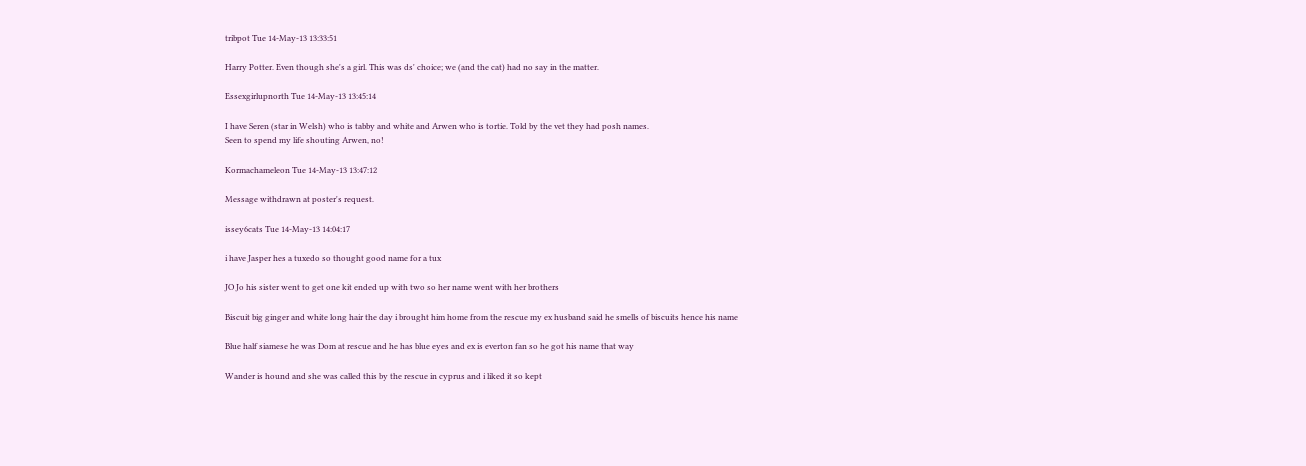tribpot Tue 14-May-13 13:33:51

Harry Potter. Even though she's a girl. This was ds' choice; we (and the cat) had no say in the matter.

Essexgirlupnorth Tue 14-May-13 13:45:14

I have Seren (star in Welsh) who is tabby and white and Arwen who is tortie. Told by the vet they had posh names.
Seen to spend my life shouting Arwen, no!

Kormachameleon Tue 14-May-13 13:47:12

Message withdrawn at poster's request.

issey6cats Tue 14-May-13 14:04:17

i have Jasper hes a tuxedo so thought good name for a tux

JO Jo his sister went to get one kit ended up with two so her name went with her brothers

Biscuit big ginger and white long hair the day i brought him home from the rescue my ex husband said he smells of biscuits hence his name

Blue half siamese he was Dom at rescue and he has blue eyes and ex is everton fan so he got his name that way

Wander is hound and she was called this by the rescue in cyprus and i liked it so kept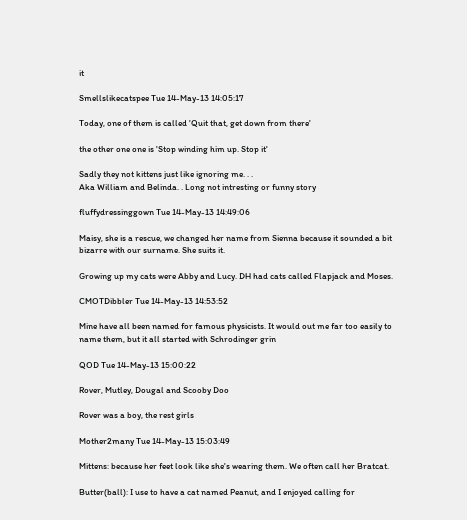it

Smellslikecatspee Tue 14-May-13 14:05:17

Today, one of them is called 'Quit that, get down from there'

the other one one is 'Stop winding him up. Stop it'

Sadly they not kittens just like ignoring me. . .
Aka William and Belinda. . Long not intresting or funny story

fluffydressinggown Tue 14-May-13 14:49:06

Maisy, she is a rescue, we changed her name from Sienna because it sounded a bit bizarre with our surname. She suits it.

Growing up my cats were Abby and Lucy. DH had cats called Flapjack and Moses.

CMOTDibbler Tue 14-May-13 14:53:52

Mine have all been named for famous physicists. It would out me far too easily to name them, but it all started with Schrodinger grin

QOD Tue 14-May-13 15:00:22

Rover, Mutley, Dougal and Scooby Doo

Rover was a boy, the rest girls

Mother2many Tue 14-May-13 15:03:49

Mittens: because her feet look like she's wearing them. We often call her Bratcat.

Butter(ball): I use to have a cat named Peanut, and I enjoyed calling for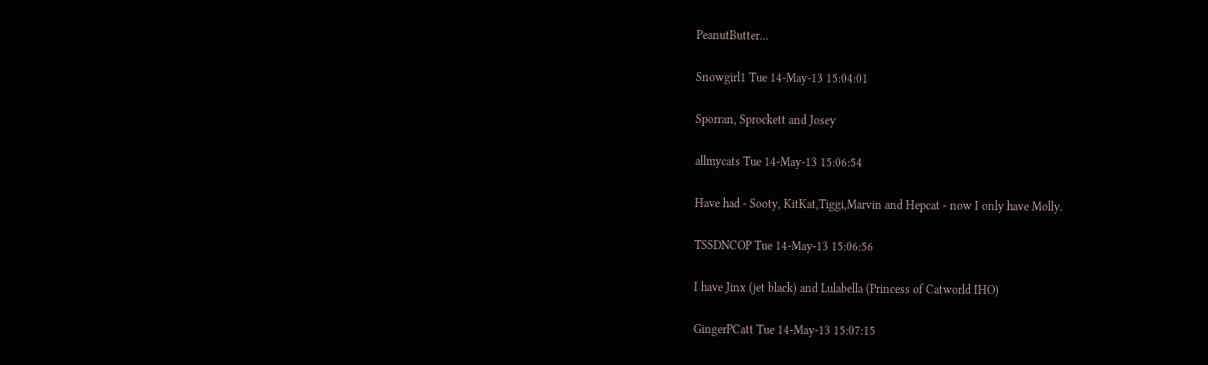PeanutButter...

Snowgirl1 Tue 14-May-13 15:04:01

Sporran, Sprockett and Josey

allmycats Tue 14-May-13 15:06:54

Have had - Sooty, KitKat,Tiggi,Marvin and Hepcat - now I only have Molly.

TSSDNCOP Tue 14-May-13 15:06:56

I have Jinx (jet black) and Lulabella (Princess of Catworld IHO)

GingerPCatt Tue 14-May-13 15:07:15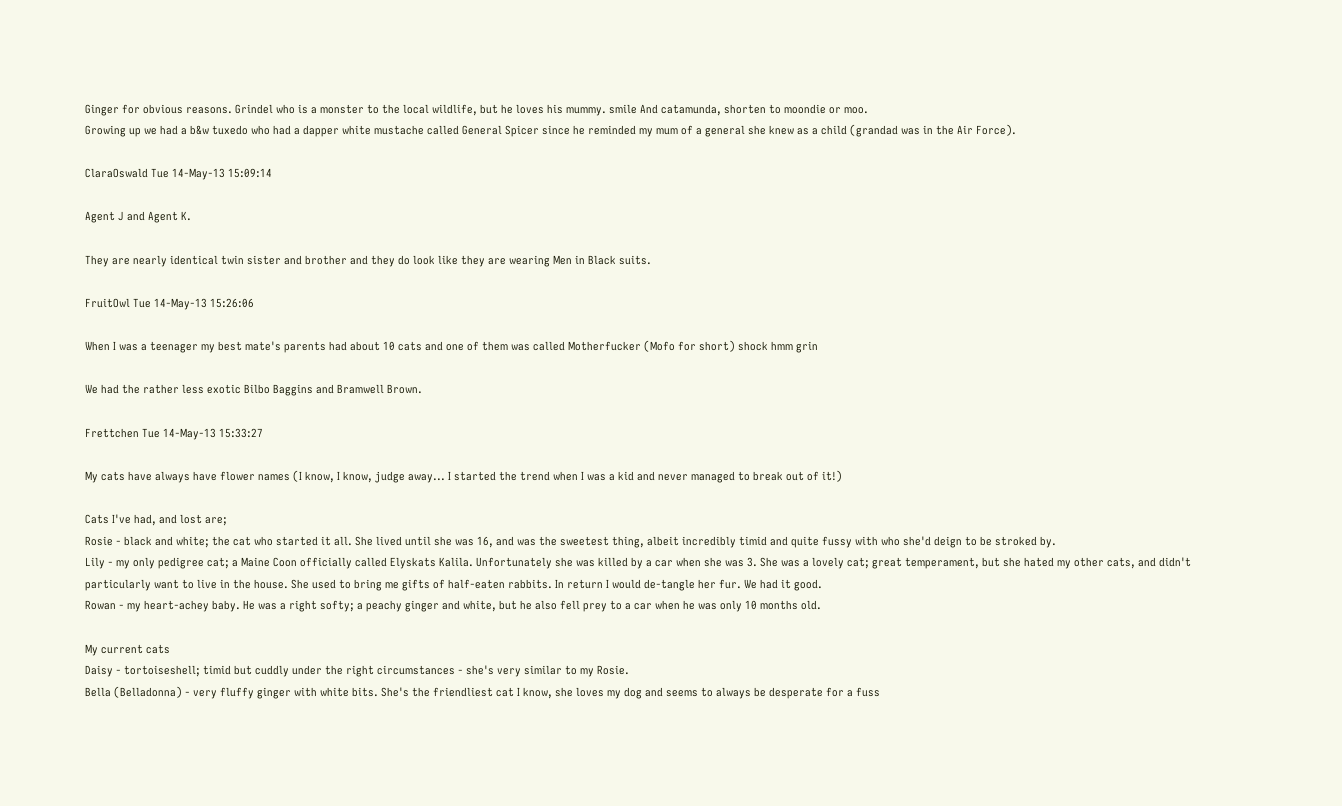Ginger for obvious reasons. Grindel who is a monster to the local wildlife, but he loves his mummy. smile And catamunda, shorten to moondie or moo.
Growing up we had a b&w tuxedo who had a dapper white mustache called General Spicer since he reminded my mum of a general she knew as a child (grandad was in the Air Force).

ClaraOswald Tue 14-May-13 15:09:14

Agent J and Agent K.

They are nearly identical twin sister and brother and they do look like they are wearing Men in Black suits.

FruitOwl Tue 14-May-13 15:26:06

When I was a teenager my best mate's parents had about 10 cats and one of them was called Motherfucker (Mofo for short) shock hmm grin

We had the rather less exotic Bilbo Baggins and Bramwell Brown.

Frettchen Tue 14-May-13 15:33:27

My cats have always have flower names (I know, I know, judge away... I started the trend when I was a kid and never managed to break out of it!)

Cats I've had, and lost are;
Rosie - black and white; the cat who started it all. She lived until she was 16, and was the sweetest thing, albeit incredibly timid and quite fussy with who she'd deign to be stroked by.
Lily - my only pedigree cat; a Maine Coon officially called Elyskats Kalila. Unfortunately she was killed by a car when she was 3. She was a lovely cat; great temperament, but she hated my other cats, and didn't particularly want to live in the house. She used to bring me gifts of half-eaten rabbits. In return I would de-tangle her fur. We had it good.
Rowan - my heart-achey baby. He was a right softy; a peachy ginger and white, but he also fell prey to a car when he was only 10 months old.

My current cats
Daisy - tortoiseshell; timid but cuddly under the right circumstances - she's very similar to my Rosie.
Bella (Belladonna) - very fluffy ginger with white bits. She's the friendliest cat I know, she loves my dog and seems to always be desperate for a fuss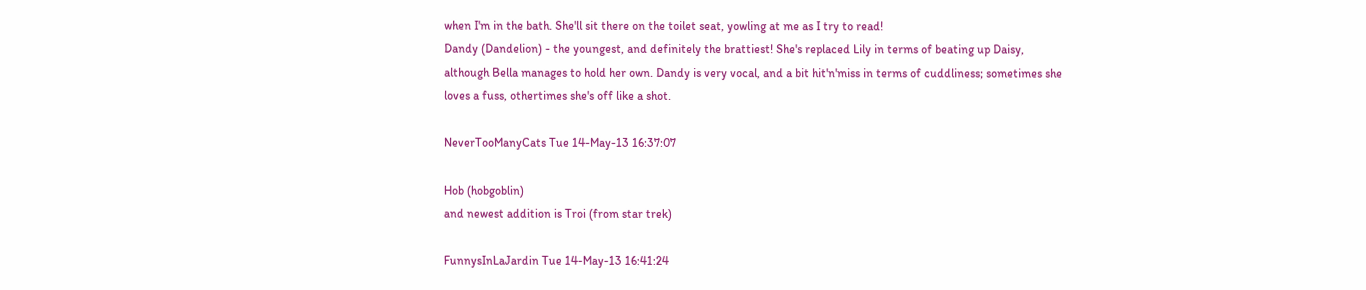when I'm in the bath. She'll sit there on the toilet seat, yowling at me as I try to read!
Dandy (Dandelion) - the youngest, and definitely the brattiest! She's replaced Lily in terms of beating up Daisy, although Bella manages to hold her own. Dandy is very vocal, and a bit hit'n'miss in terms of cuddliness; sometimes she loves a fuss, othertimes she's off like a shot.

NeverTooManyCats Tue 14-May-13 16:37:07

Hob (hobgoblin)
and newest addition is Troi (from star trek)

FunnysInLaJardin Tue 14-May-13 16:41:24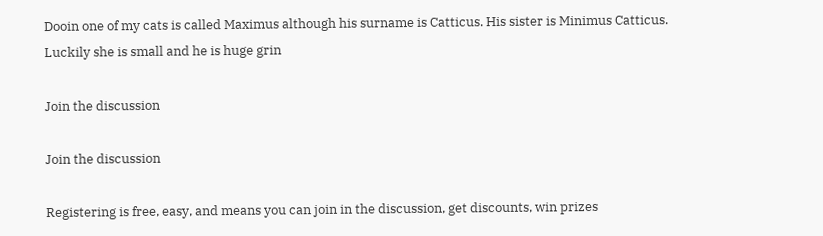Dooin one of my cats is called Maximus although his surname is Catticus. His sister is Minimus Catticus. Luckily she is small and he is huge grin

Join the discussion

Join the discussion

Registering is free, easy, and means you can join in the discussion, get discounts, win prizes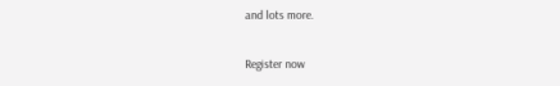and lots more.

Register now